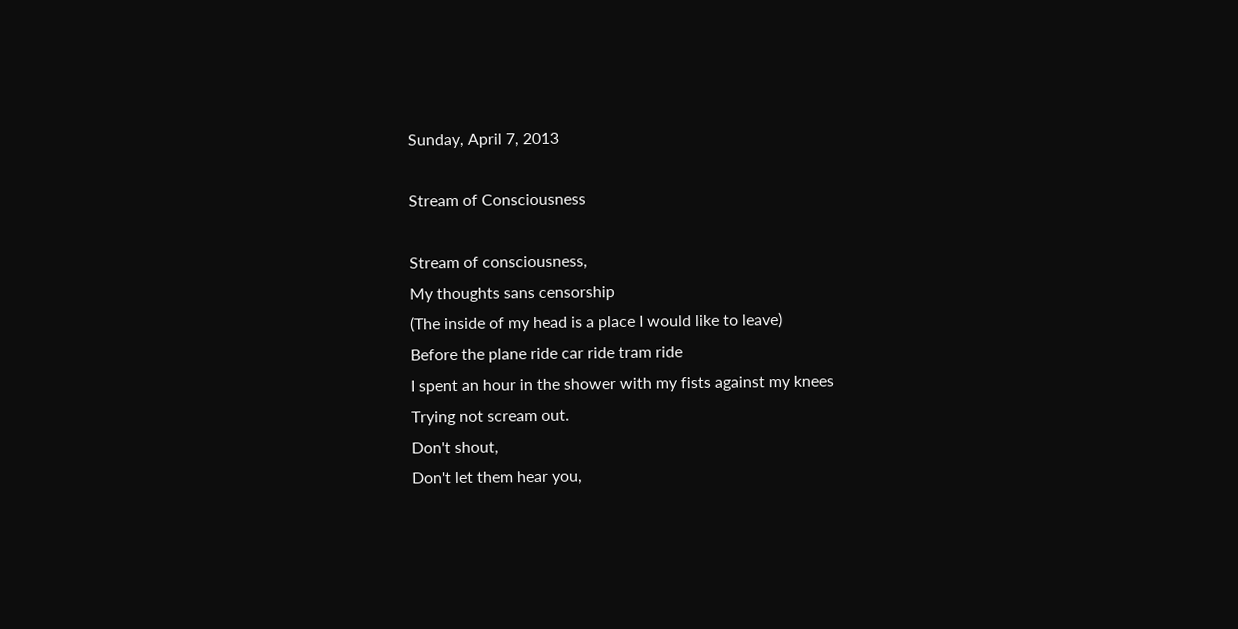Sunday, April 7, 2013

Stream of Consciousness

Stream of consciousness,
My thoughts sans censorship
(The inside of my head is a place I would like to leave)
Before the plane ride car ride tram ride
I spent an hour in the shower with my fists against my knees
Trying not scream out.
Don't shout,
Don't let them hear you,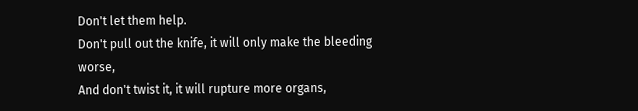Don't let them help.
Don't pull out the knife, it will only make the bleeding worse,
And don't twist it, it will rupture more organs,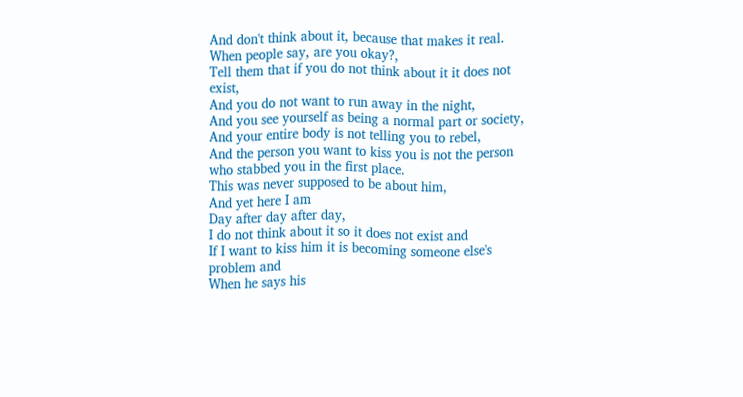And don't think about it, because that makes it real.
When people say, are you okay?,
Tell them that if you do not think about it it does not exist,
And you do not want to run away in the night,
And you see yourself as being a normal part or society,
And your entire body is not telling you to rebel,
And the person you want to kiss you is not the person who stabbed you in the first place.
This was never supposed to be about him,
And yet here I am
Day after day after day,
I do not think about it so it does not exist and
If I want to kiss him it is becoming someone else's problem and
When he says his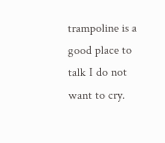trampoline is a good place to talk I do not want to cry.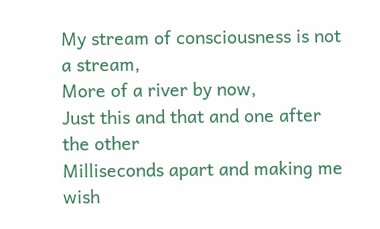My stream of consciousness is not a stream,
More of a river by now,
Just this and that and one after the other
Milliseconds apart and making me wish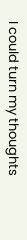I could turn my thoughts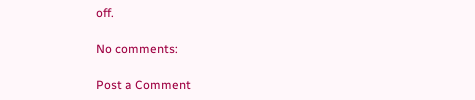off.

No comments:

Post a Comment